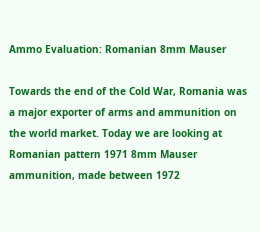Ammo Evaluation: Romanian 8mm Mauser

Towards the end of the Cold War, Romania was a major exporter of arms and ammunition on the world market. Today we are looking at Romanian pattern 1971 8mm Mauser ammunition, made between 1972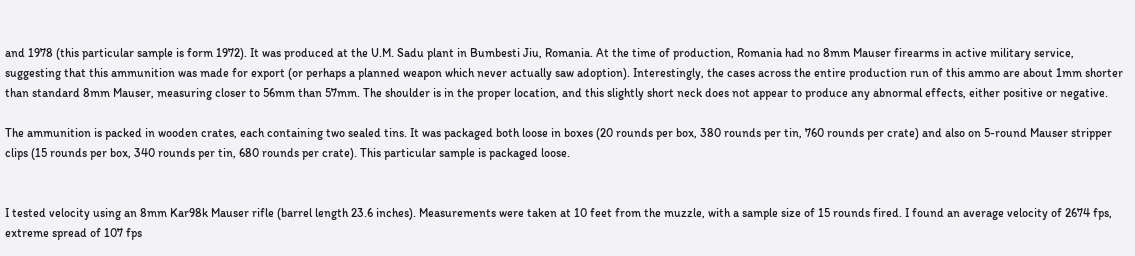and 1978 (this particular sample is form 1972). It was produced at the U.M. Sadu plant in Bumbesti Jiu, Romania. At the time of production, Romania had no 8mm Mauser firearms in active military service, suggesting that this ammunition was made for export (or perhaps a planned weapon which never actually saw adoption). Interestingly, the cases across the entire production run of this ammo are about 1mm shorter than standard 8mm Mauser, measuring closer to 56mm than 57mm. The shoulder is in the proper location, and this slightly short neck does not appear to produce any abnormal effects, either positive or negative.

The ammunition is packed in wooden crates, each containing two sealed tins. It was packaged both loose in boxes (20 rounds per box, 380 rounds per tin, 760 rounds per crate) and also on 5-round Mauser stripper clips (15 rounds per box, 340 rounds per tin, 680 rounds per crate). This particular sample is packaged loose.


I tested velocity using an 8mm Kar98k Mauser rifle (barrel length 23.6 inches). Measurements were taken at 10 feet from the muzzle, with a sample size of 15 rounds fired. I found an average velocity of 2674 fps, extreme spread of 107 fps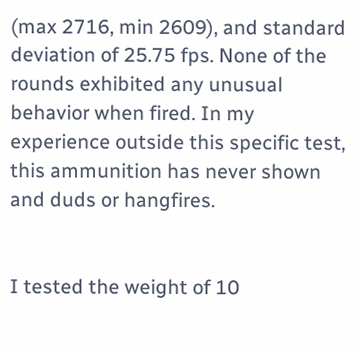(max 2716, min 2609), and standard deviation of 25.75 fps. None of the rounds exhibited any unusual behavior when fired. In my experience outside this specific test, this ammunition has never shown and duds or hangfires.


I tested the weight of 10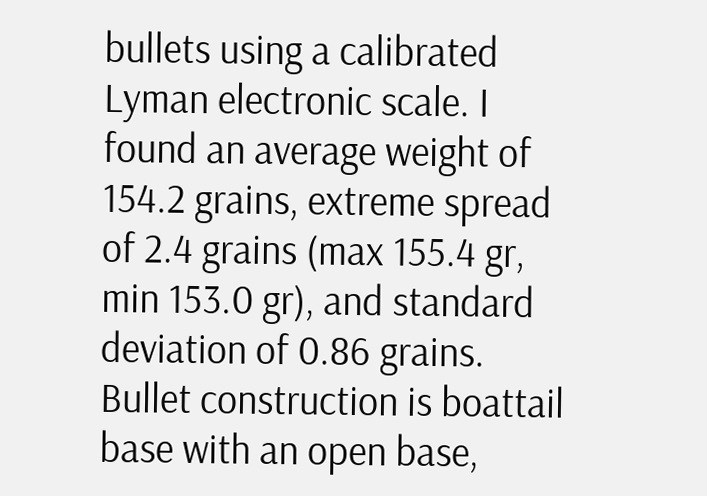bullets using a calibrated Lyman electronic scale. I found an average weight of 154.2 grains, extreme spread of 2.4 grains (max 155.4 gr, min 153.0 gr), and standard deviation of 0.86 grains. Bullet construction is boattail base with an open base,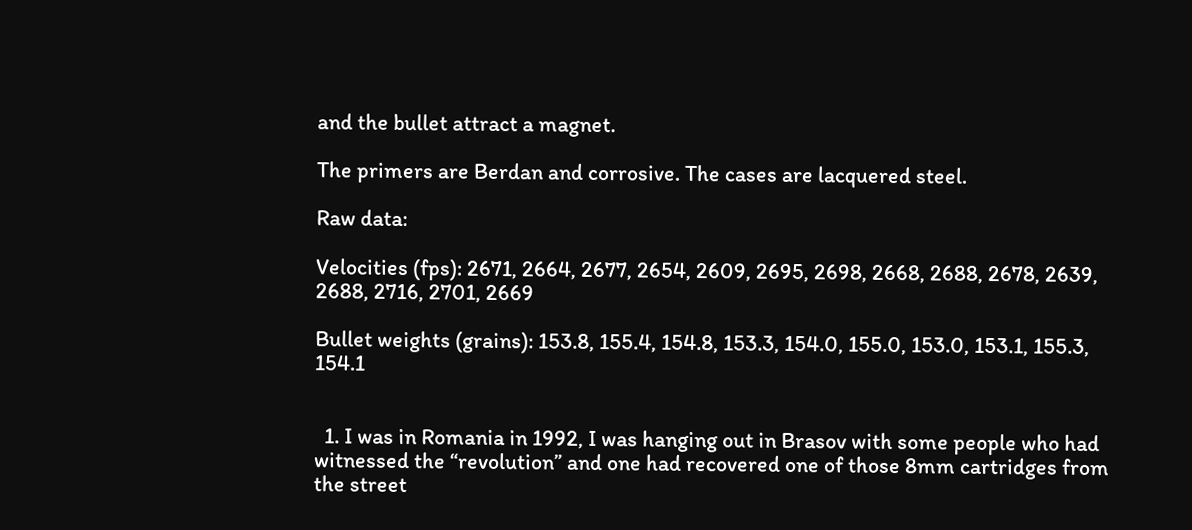and the bullet attract a magnet.

The primers are Berdan and corrosive. The cases are lacquered steel.

Raw data:

Velocities (fps): 2671, 2664, 2677, 2654, 2609, 2695, 2698, 2668, 2688, 2678, 2639, 2688, 2716, 2701, 2669

Bullet weights (grains): 153.8, 155.4, 154.8, 153.3, 154.0, 155.0, 153.0, 153.1, 155.3, 154.1


  1. I was in Romania in 1992, I was hanging out in Brasov with some people who had witnessed the “revolution” and one had recovered one of those 8mm cartridges from the street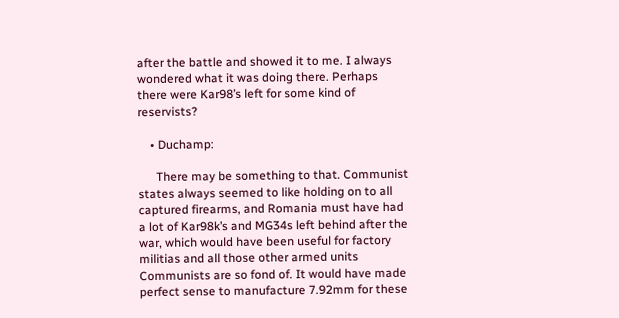after the battle and showed it to me. I always wondered what it was doing there. Perhaps there were Kar98’s left for some kind of reservists?

    • Duchamp:

      There may be something to that. Communist states always seemed to like holding on to all captured firearms, and Romania must have had a lot of Kar98k’s and MG34s left behind after the war, which would have been useful for factory militias and all those other armed units Communists are so fond of. It would have made perfect sense to manufacture 7.92mm for these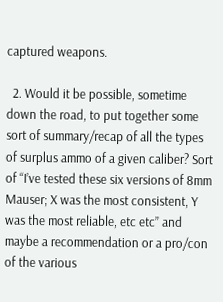captured weapons.

  2. Would it be possible, sometime down the road, to put together some sort of summary/recap of all the types of surplus ammo of a given caliber? Sort of “I’ve tested these six versions of 8mm Mauser; X was the most consistent, Y was the most reliable, etc etc” and maybe a recommendation or a pro/con of the various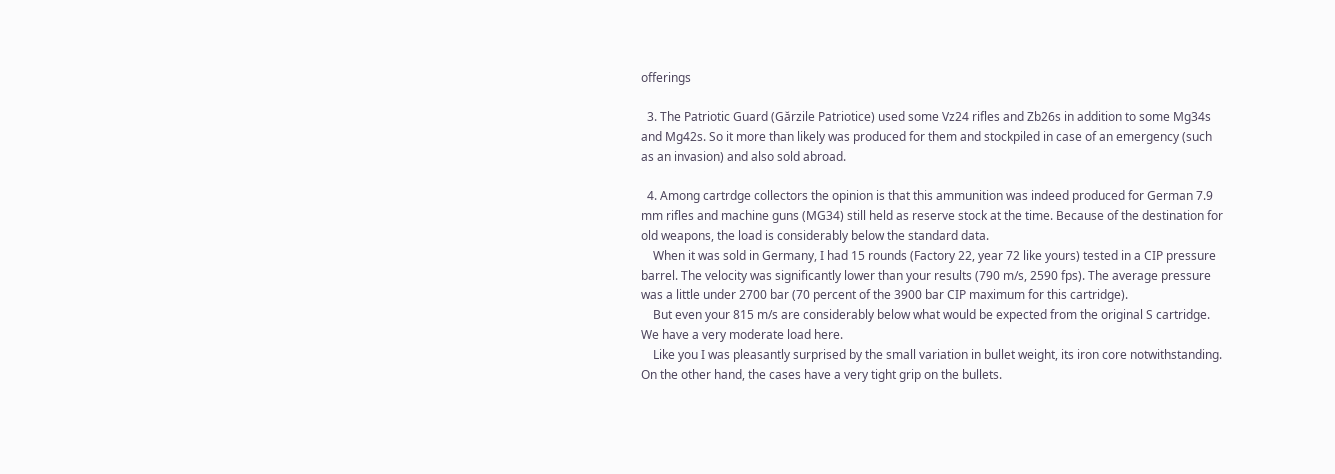offerings

  3. The Patriotic Guard (Gărzile Patriotice) used some Vz24 rifles and Zb26s in addition to some Mg34s and Mg42s. So it more than likely was produced for them and stockpiled in case of an emergency (such as an invasion) and also sold abroad.

  4. Among cartrdge collectors the opinion is that this ammunition was indeed produced for German 7.9 mm rifles and machine guns (MG34) still held as reserve stock at the time. Because of the destination for old weapons, the load is considerably below the standard data.
    When it was sold in Germany, I had 15 rounds (Factory 22, year 72 like yours) tested in a CIP pressure barrel. The velocity was significantly lower than your results (790 m/s, 2590 fps). The average pressure was a little under 2700 bar (70 percent of the 3900 bar CIP maximum for this cartridge).
    But even your 815 m/s are considerably below what would be expected from the original S cartridge. We have a very moderate load here.
    Like you I was pleasantly surprised by the small variation in bullet weight, its iron core notwithstanding. On the other hand, the cases have a very tight grip on the bullets.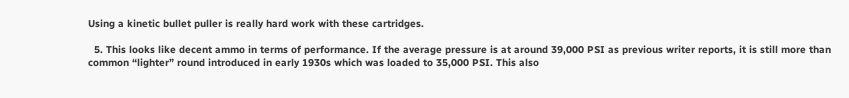Using a kinetic bullet puller is really hard work with these cartridges.

  5. This looks like decent ammo in terms of performance. If the average pressure is at around 39,000 PSI as previous writer reports, it is still more than common “lighter” round introduced in early 1930s which was loaded to 35,000 PSI. This also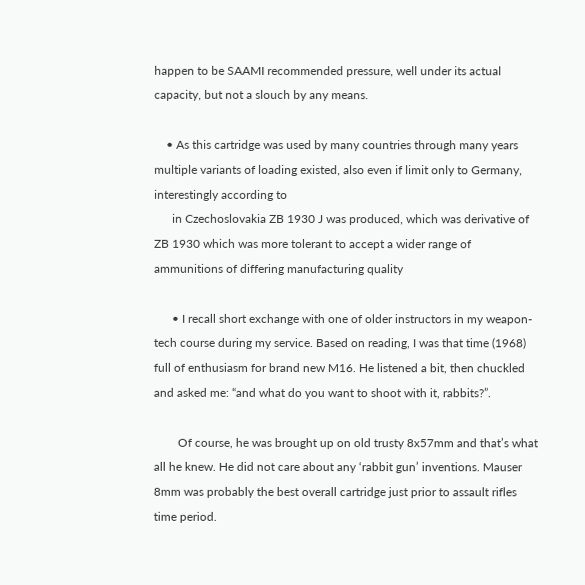happen to be SAAMI recommended pressure, well under its actual capacity, but not a slouch by any means.

    • As this cartridge was used by many countries through many years multiple variants of loading existed, also even if limit only to Germany, interestingly according to
      in Czechoslovakia ZB 1930 J was produced, which was derivative of ZB 1930 which was more tolerant to accept a wider range of ammunitions of differing manufacturing quality

      • I recall short exchange with one of older instructors in my weapon-tech course during my service. Based on reading, I was that time (1968) full of enthusiasm for brand new M16. He listened a bit, then chuckled and asked me: “and what do you want to shoot with it, rabbits?”.

        Of course, he was brought up on old trusty 8x57mm and that’s what all he knew. He did not care about any ‘rabbit gun’ inventions. Mauser 8mm was probably the best overall cartridge just prior to assault rifles time period.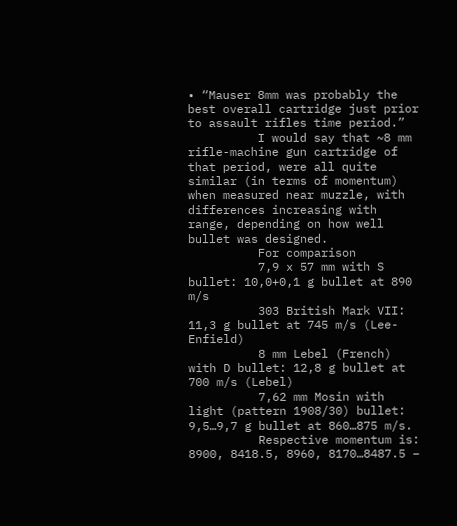• “Mauser 8mm was probably the best overall cartridge just prior to assault rifles time period.”
          I would say that ~8 mm rifle-machine gun cartridge of that period, were all quite similar (in terms of momentum) when measured near muzzle, with differences increasing with range, depending on how well bullet was designed.
          For comparison
          7,9 x 57 mm with S bullet: 10,0+0,1 g bullet at 890 m/s
          303 British Mark VII: 11,3 g bullet at 745 m/s (Lee-Enfield)
          8 mm Lebel (French) with D bullet: 12,8 g bullet at 700 m/s (Lebel)
          7,62 mm Mosin with light (pattern 1908/30) bullet: 9,5…9,7 g bullet at 860…875 m/s.
          Respective momentum is: 8900, 8418.5, 8960, 8170…8487.5 –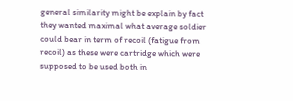general similarity might be explain by fact they wanted maximal what average soldier could bear in term of recoil (fatigue from recoil) as these were cartridge which were supposed to be used both in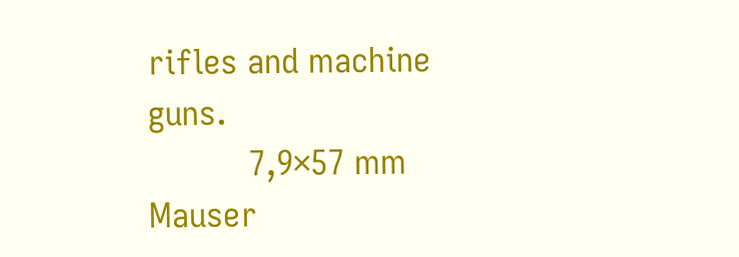rifles and machine guns.
          7,9×57 mm Mauser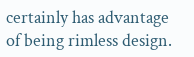certainly has advantage of being rimless design.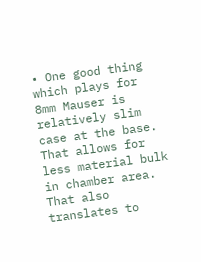• One good thing which plays for 8mm Mauser is relatively slim case at the base. That allows for less material bulk in chamber area. That also translates to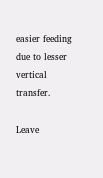easier feeding due to lesser vertical transfer.

Leave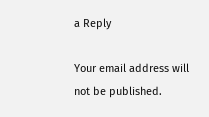a Reply

Your email address will not be published.